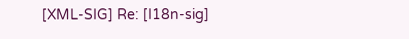[XML-SIG] Re: [I18n-sig]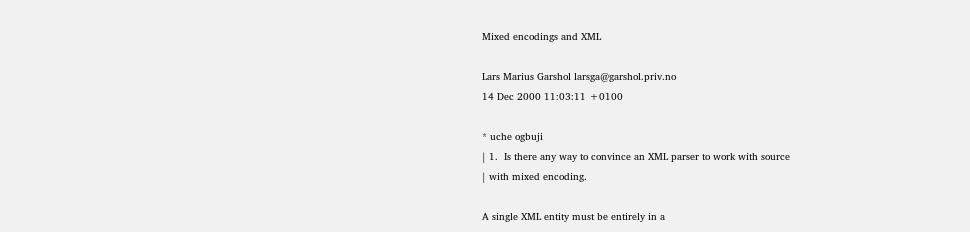Mixed encodings and XML

Lars Marius Garshol larsga@garshol.priv.no
14 Dec 2000 11:03:11 +0100

* uche ogbuji
| 1.  Is there any way to convince an XML parser to work with source
| with mixed encoding.

A single XML entity must be entirely in a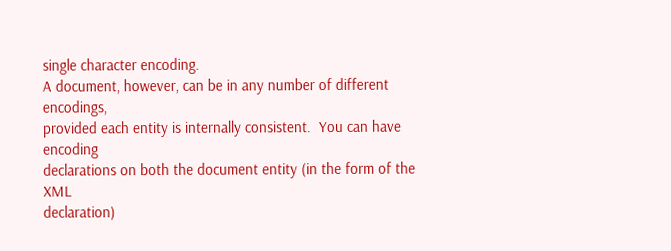single character encoding.
A document, however, can be in any number of different encodings,
provided each entity is internally consistent.  You can have encoding
declarations on both the document entity (in the form of the XML
declaration)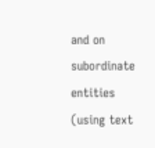and on subordinate entities (using text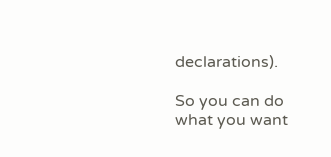declarations).

So you can do what you want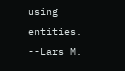using entities.
--Lars M.